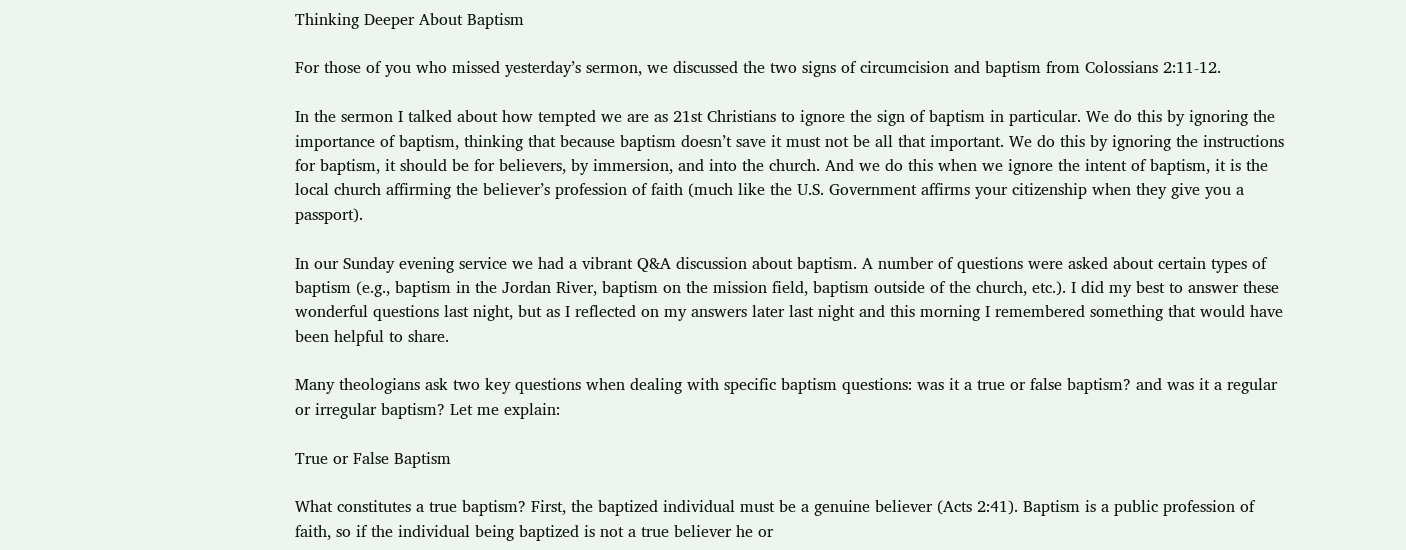Thinking Deeper About Baptism

For those of you who missed yesterday’s sermon, we discussed the two signs of circumcision and baptism from Colossians 2:11-12.

In the sermon I talked about how tempted we are as 21st Christians to ignore the sign of baptism in particular. We do this by ignoring the importance of baptism, thinking that because baptism doesn’t save it must not be all that important. We do this by ignoring the instructions for baptism, it should be for believers, by immersion, and into the church. And we do this when we ignore the intent of baptism, it is the local church affirming the believer’s profession of faith (much like the U.S. Government affirms your citizenship when they give you a passport).

In our Sunday evening service we had a vibrant Q&A discussion about baptism. A number of questions were asked about certain types of baptism (e.g., baptism in the Jordan River, baptism on the mission field, baptism outside of the church, etc.). I did my best to answer these wonderful questions last night, but as I reflected on my answers later last night and this morning I remembered something that would have been helpful to share.

Many theologians ask two key questions when dealing with specific baptism questions: was it a true or false baptism? and was it a regular or irregular baptism? Let me explain:

True or False Baptism

What constitutes a true baptism? First, the baptized individual must be a genuine believer (Acts 2:41). Baptism is a public profession of faith, so if the individual being baptized is not a true believer he or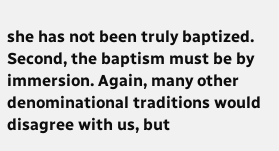she has not been truly baptized. Second, the baptism must be by immersion. Again, many other denominational traditions would disagree with us, but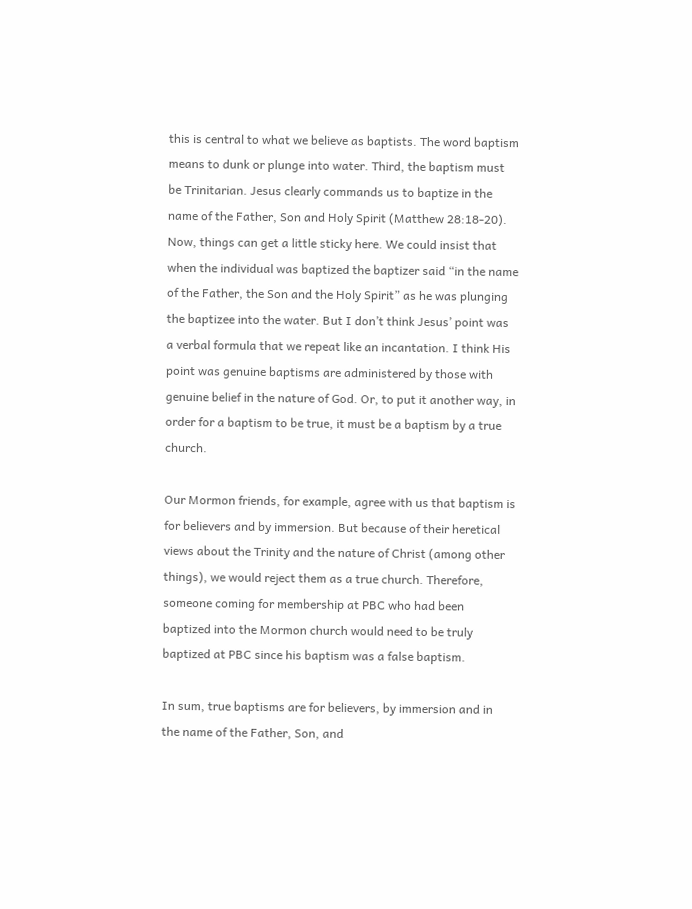this is central to what we believe as baptists. The word baptism means to dunk or plunge into water. Third, the baptism must be Trinitarian. Jesus clearly commands us to baptize in the name of the Father, Son and Holy Spirit (Matthew 28:18-20). Now, things can get a little sticky here. We could insist that when the individual was baptized the baptizer said “in the name of the Father, the Son and the Holy Spirit” as he was plunging the baptizee into the water. But I don’t think Jesus’ point was a verbal formula that we repeat like an incantation. I think His point was genuine baptisms are administered by those with genuine belief in the nature of God. Or, to put it another way, in order for a baptism to be true, it must be a baptism by a true church.

Our Mormon friends, for example, agree with us that baptism is for believers and by immersion. But because of their heretical views about the Trinity and the nature of Christ (among other things), we would reject them as a true church. Therefore, someone coming for membership at PBC who had been baptized into the Mormon church would need to be truly baptized at PBC since his baptism was a false baptism.

In sum, true baptisms are for believers, by immersion and in the name of the Father, Son, and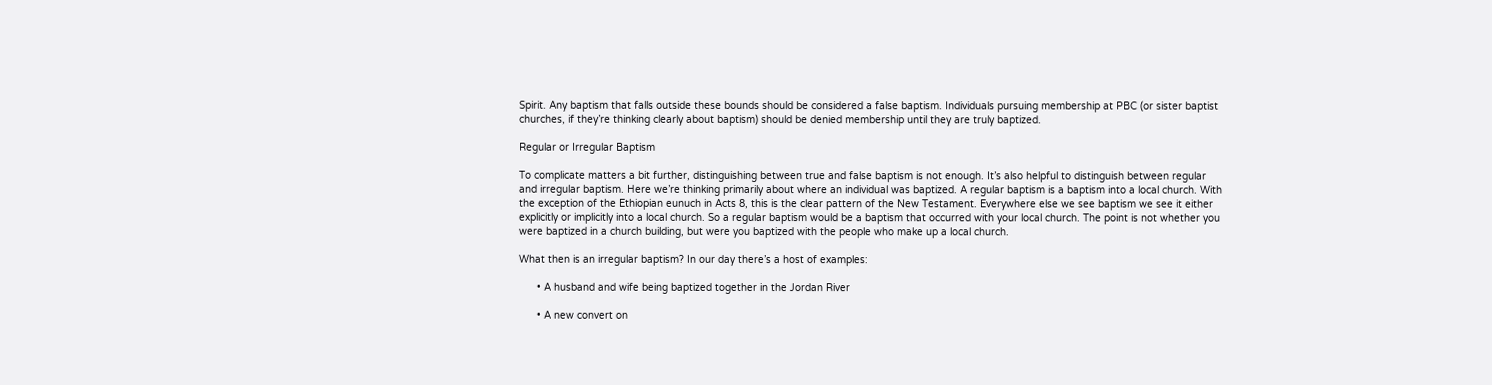Spirit. Any baptism that falls outside these bounds should be considered a false baptism. Individuals pursuing membership at PBC (or sister baptist churches, if they’re thinking clearly about baptism) should be denied membership until they are truly baptized.

Regular or Irregular Baptism

To complicate matters a bit further, distinguishing between true and false baptism is not enough. It’s also helpful to distinguish between regular and irregular baptism. Here we’re thinking primarily about where an individual was baptized. A regular baptism is a baptism into a local church. With the exception of the Ethiopian eunuch in Acts 8, this is the clear pattern of the New Testament. Everywhere else we see baptism we see it either explicitly or implicitly into a local church. So a regular baptism would be a baptism that occurred with your local church. The point is not whether you were baptized in a church building, but were you baptized with the people who make up a local church.

What then is an irregular baptism? In our day there’s a host of examples:

      • A husband and wife being baptized together in the Jordan River

      • A new convert on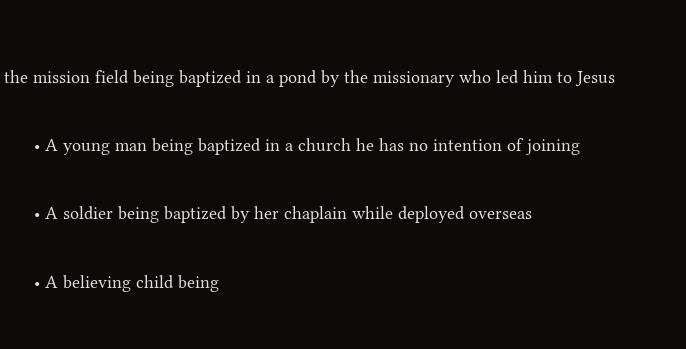the mission field being baptized in a pond by the missionary who led him to Jesus

      • A young man being baptized in a church he has no intention of joining

      • A soldier being baptized by her chaplain while deployed overseas

      • A believing child being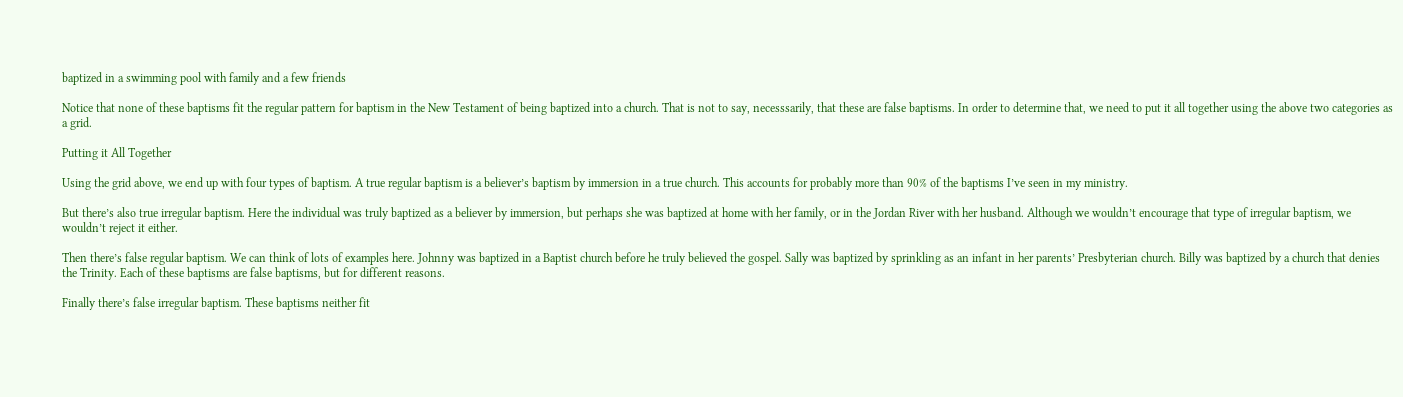baptized in a swimming pool with family and a few friends

Notice that none of these baptisms fit the regular pattern for baptism in the New Testament of being baptized into a church. That is not to say, necesssarily, that these are false baptisms. In order to determine that, we need to put it all together using the above two categories as a grid.

Putting it All Together

Using the grid above, we end up with four types of baptism. A true regular baptism is a believer’s baptism by immersion in a true church. This accounts for probably more than 90% of the baptisms I’ve seen in my ministry.

But there’s also true irregular baptism. Here the individual was truly baptized as a believer by immersion, but perhaps she was baptized at home with her family, or in the Jordan River with her husband. Although we wouldn’t encourage that type of irregular baptism, we wouldn’t reject it either.

Then there’s false regular baptism. We can think of lots of examples here. Johnny was baptized in a Baptist church before he truly believed the gospel. Sally was baptized by sprinkling as an infant in her parents’ Presbyterian church. Billy was baptized by a church that denies the Trinity. Each of these baptisms are false baptisms, but for different reasons.

Finally there’s false irregular baptism. These baptisms neither fit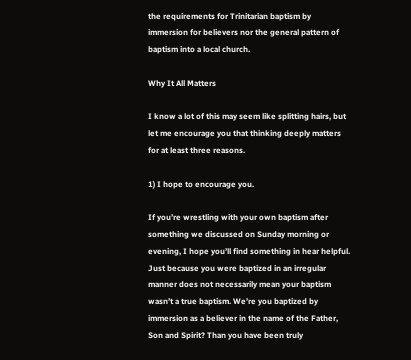the requirements for Trinitarian baptism by immersion for believers nor the general pattern of baptism into a local church.

Why It All Matters

I know a lot of this may seem like splitting hairs, but let me encourage you that thinking deeply matters for at least three reasons.

1) I hope to encourage you.

If you’re wrestling with your own baptism after something we discussed on Sunday morning or evening, I hope you’ll find something in hear helpful. Just because you were baptized in an irregular manner does not necessarily mean your baptism wasn’t a true baptism. We’re you baptized by immersion as a believer in the name of the Father, Son and Spirit? Than you have been truly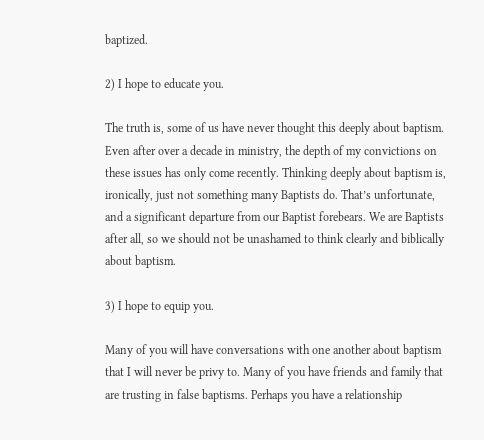baptized.

2) I hope to educate you.

The truth is, some of us have never thought this deeply about baptism. Even after over a decade in ministry, the depth of my convictions on these issues has only come recently. Thinking deeply about baptism is, ironically, just not something many Baptists do. That’s unfortunate, and a significant departure from our Baptist forebears. We are Baptists after all, so we should not be unashamed to think clearly and biblically about baptism.

3) I hope to equip you.

Many of you will have conversations with one another about baptism that I will never be privy to. Many of you have friends and family that are trusting in false baptisms. Perhaps you have a relationship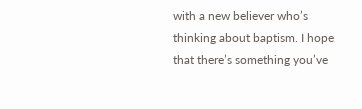with a new believer who’s thinking about baptism. I hope that there’s something you’ve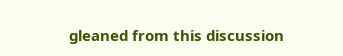gleaned from this discussion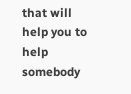that will help you to help somebody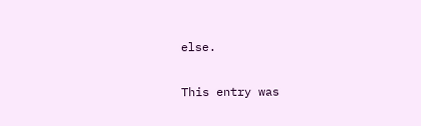else.

This entry was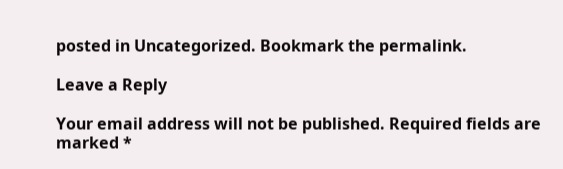posted in Uncategorized. Bookmark the permalink.

Leave a Reply

Your email address will not be published. Required fields are marked *